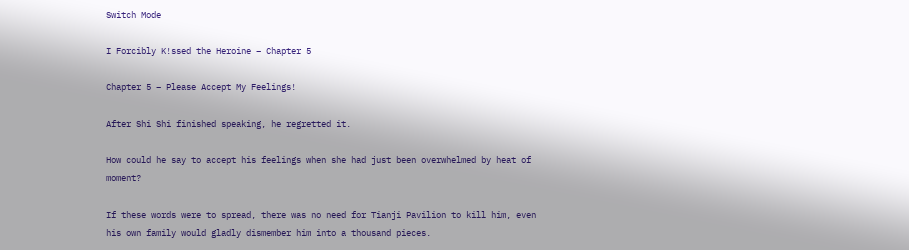Switch Mode

I Forcibly K!ssed the Heroine – Chapter 5

Chapter 5 – Please Accept My Feelings!

After Shi Shi finished speaking, he regretted it.

How could he say to accept his feelings when she had just been overwhelmed by heat of moment?

If these words were to spread, there was no need for Tianji Pavilion to kill him, even his own family would gladly dismember him into a thousand pieces.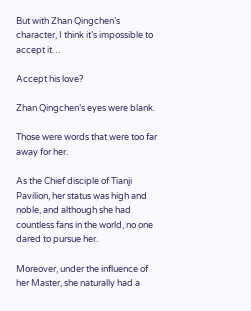But with Zhan Qingchen’s character, I think it’s impossible to accept it…

Accept his love?

Zhan Qingchen’s eyes were blank.

Those were words that were too far away for her.

As the Chief disciple of Tianji Pavilion, her status was high and noble, and although she had countless fans in the world, no one dared to pursue her.

Moreover, under the influence of her Master, she naturally had a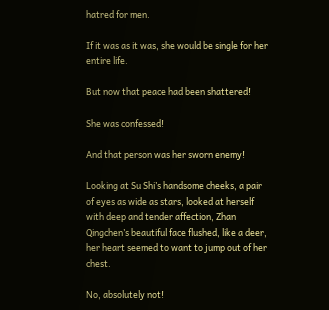hatred for men.

If it was as it was, she would be single for her entire life.

But now that peace had been shattered!

She was confessed!

And that person was her sworn enemy!

Looking at Su Shi’s handsome cheeks, a pair of eyes as wide as stars, looked at herself with deep and tender affection, Zhan Qingchen’s beautiful face flushed, like a deer, her heart seemed to want to jump out of her chest.

No, absolutely not!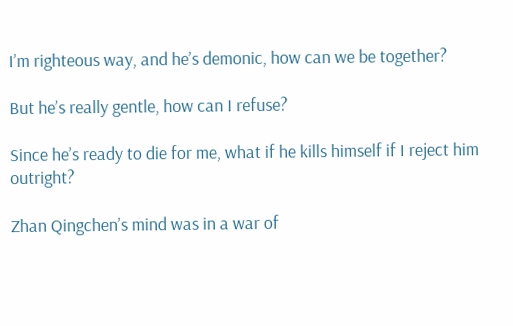I’m righteous way, and he’s demonic, how can we be together?

But he’s really gentle, how can I refuse?

Since he’s ready to die for me, what if he kills himself if I reject him outright?

Zhan Qingchen’s mind was in a war of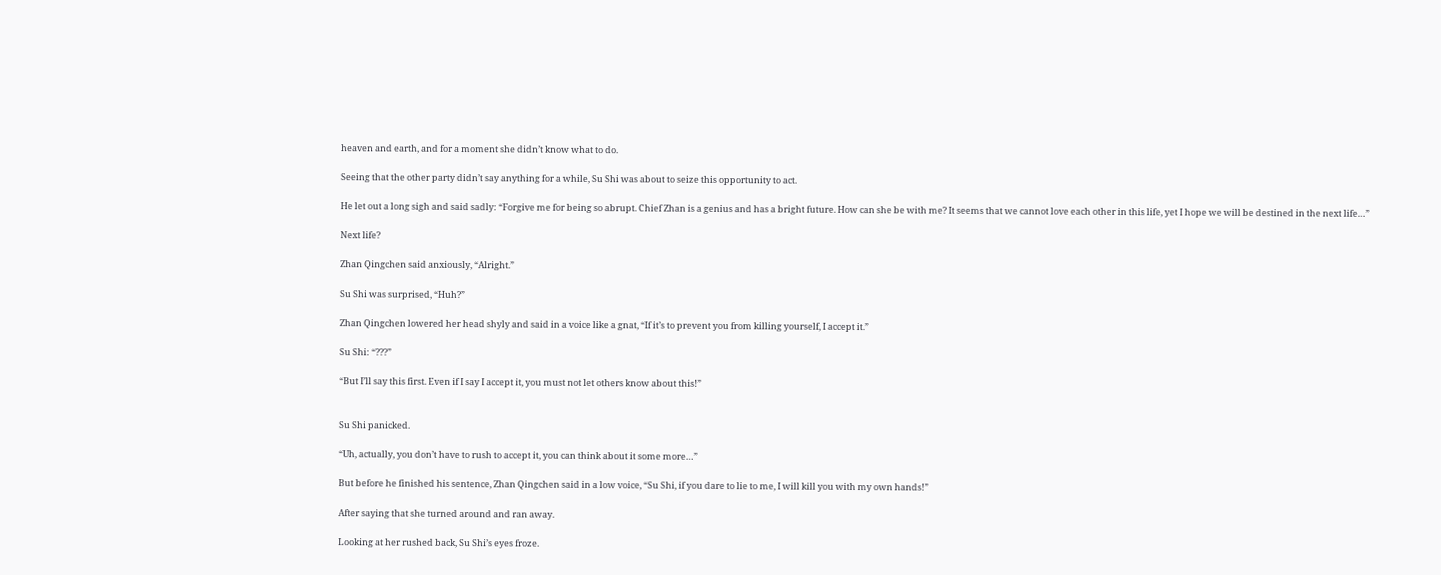heaven and earth, and for a moment she didn’t know what to do.

Seeing that the other party didn’t say anything for a while, Su Shi was about to seize this opportunity to act.

He let out a long sigh and said sadly: “Forgive me for being so abrupt. Chief Zhan is a genius and has a bright future. How can she be with me? It seems that we cannot love each other in this life, yet I hope we will be destined in the next life…”

Next life?

Zhan Qingchen said anxiously, “Alright.”

Su Shi was surprised, “Huh?”

Zhan Qingchen lowered her head shyly and said in a voice like a gnat, “If it’s to prevent you from killing yourself, I accept it.”

Su Shi: “???”

“But I’ll say this first. Even if I say I accept it, you must not let others know about this!”


Su Shi panicked.

“Uh, actually, you don’t have to rush to accept it, you can think about it some more…”

But before he finished his sentence, Zhan Qingchen said in a low voice, “Su Shi, if you dare to lie to me, I will kill you with my own hands!”

After saying that she turned around and ran away.

Looking at her rushed back, Su Shi’s eyes froze.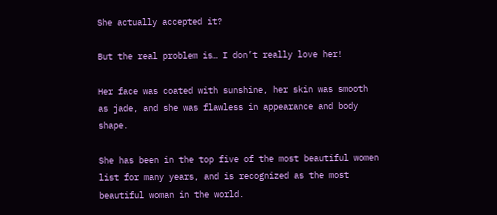She actually accepted it?

But the real problem is… I don’t really love her!

Her face was coated with sunshine, her skin was smooth as jade, and she was flawless in appearance and body shape.

She has been in the top five of the most beautiful women list for many years, and is recognized as the most beautiful woman in the world.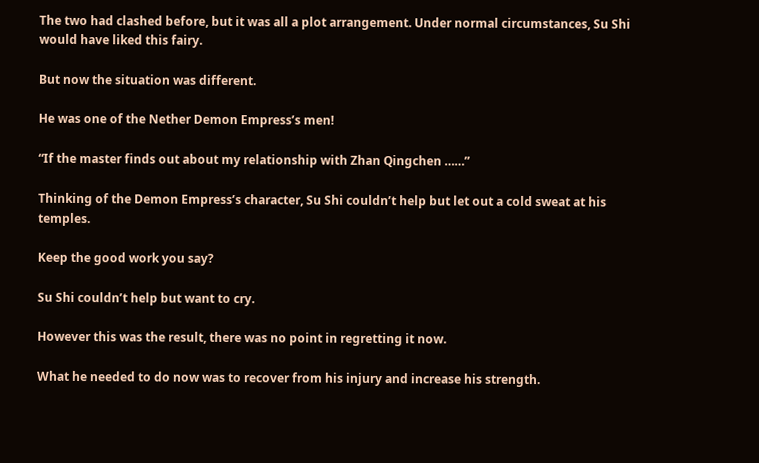The two had clashed before, but it was all a plot arrangement. Under normal circumstances, Su Shi would have liked this fairy.

But now the situation was different.

He was one of the Nether Demon Empress’s men!

“If the master finds out about my relationship with Zhan Qingchen ……”

Thinking of the Demon Empress’s character, Su Shi couldn’t help but let out a cold sweat at his temples.

Keep the good work you say?

Su Shi couldn’t help but want to cry.

However this was the result, there was no point in regretting it now.

What he needed to do now was to recover from his injury and increase his strength.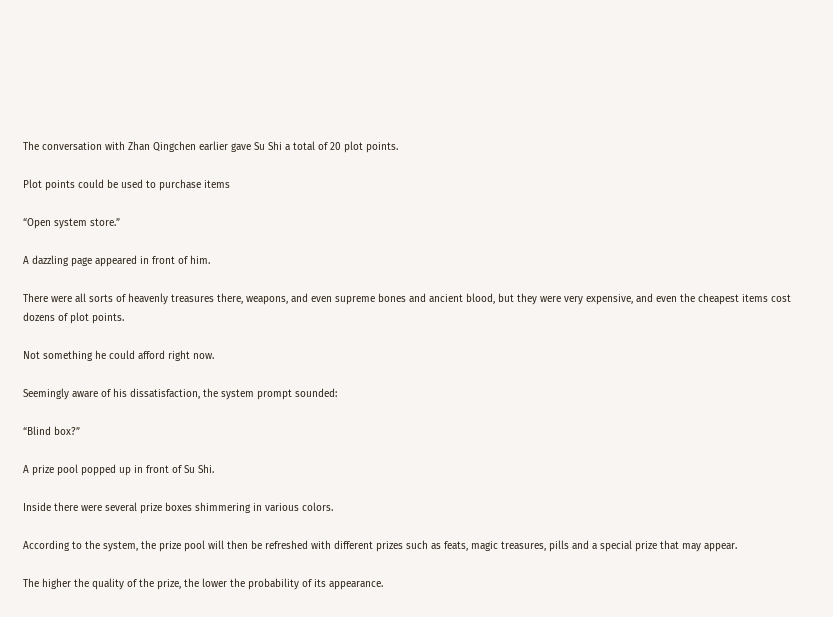The conversation with Zhan Qingchen earlier gave Su Shi a total of 20 plot points.

Plot points could be used to purchase items

“Open system store.”

A dazzling page appeared in front of him.

There were all sorts of heavenly treasures there, weapons, and even supreme bones and ancient blood, but they were very expensive, and even the cheapest items cost dozens of plot points.

Not something he could afford right now.

Seemingly aware of his dissatisfaction, the system prompt sounded:

“Blind box?”

A prize pool popped up in front of Su Shi.

Inside there were several prize boxes shimmering in various colors.

According to the system, the prize pool will then be refreshed with different prizes such as feats, magic treasures, pills and a special prize that may appear.

The higher the quality of the prize, the lower the probability of its appearance.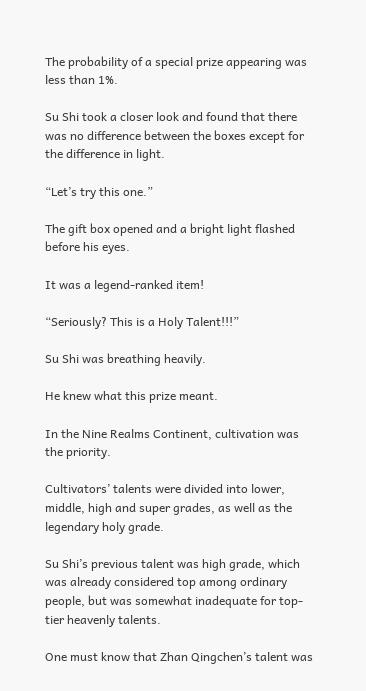The probability of a special prize appearing was less than 1%.

Su Shi took a closer look and found that there was no difference between the boxes except for the difference in light.

“Let’s try this one.”

The gift box opened and a bright light flashed before his eyes.

It was a legend-ranked item!

“Seriously? This is a Holy Talent!!!”

Su Shi was breathing heavily.

He knew what this prize meant.

In the Nine Realms Continent, cultivation was the priority.

Cultivators’ talents were divided into lower, middle, high and super grades, as well as the legendary holy grade.

Su Shi’s previous talent was high grade, which was already considered top among ordinary people, but was somewhat inadequate for top-tier heavenly talents.

One must know that Zhan Qingchen’s talent was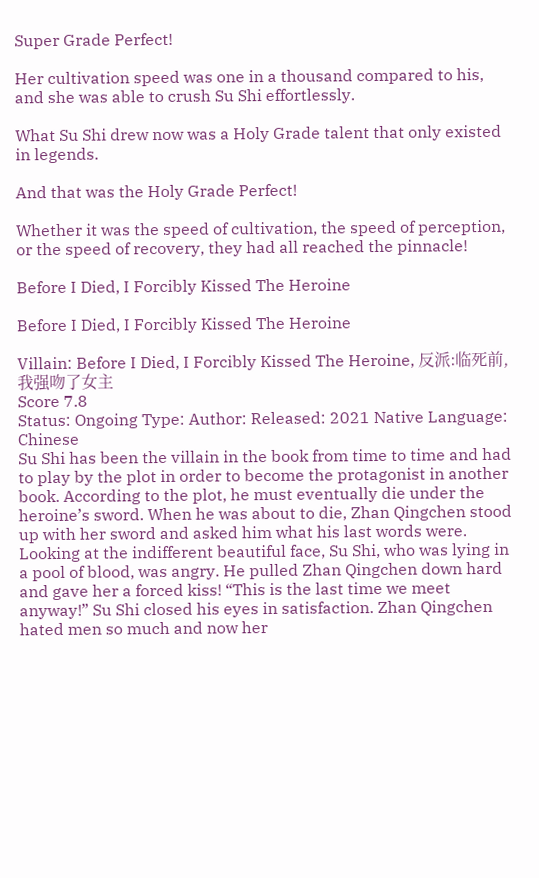Super Grade Perfect!

Her cultivation speed was one in a thousand compared to his, and she was able to crush Su Shi effortlessly.

What Su Shi drew now was a Holy Grade talent that only existed in legends.

And that was the Holy Grade Perfect!

Whether it was the speed of cultivation, the speed of perception, or the speed of recovery, they had all reached the pinnacle!

Before I Died, I Forcibly Kissed The Heroine

Before I Died, I Forcibly Kissed The Heroine

Villain: Before I Died, I Forcibly Kissed The Heroine, 反派:临死前,我强吻了女主
Score 7.8
Status: Ongoing Type: Author: Released: 2021 Native Language: Chinese
Su Shi has been the villain in the book from time to time and had to play by the plot in order to become the protagonist in another book. According to the plot, he must eventually die under the heroine’s sword. When he was about to die, Zhan Qingchen stood up with her sword and asked him what his last words were. Looking at the indifferent beautiful face, Su Shi, who was lying in a pool of blood, was angry. He pulled Zhan Qingchen down hard and gave her a forced kiss! “This is the last time we meet anyway!” Su Shi closed his eyes in satisfaction. Zhan Qingchen hated men so much and now her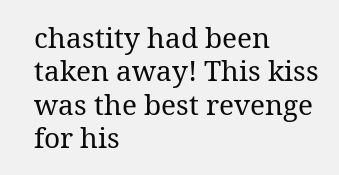chastity had been taken away! This kiss was the best revenge for his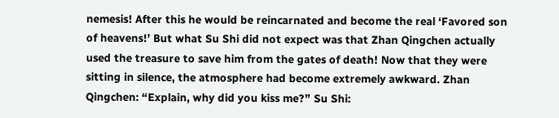nemesis! After this he would be reincarnated and become the real ‘Favored son of heavens!’ But what Su Shi did not expect was that Zhan Qingchen actually used the treasure to save him from the gates of death! Now that they were sitting in silence, the atmosphere had become extremely awkward. Zhan Qingchen: “Explain, why did you kiss me?” Su Shi: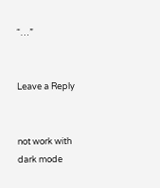“…”


Leave a Reply


not work with dark mode